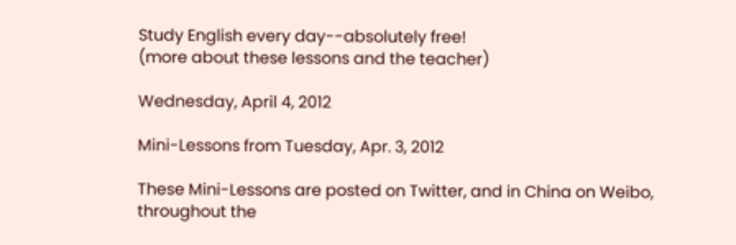Study English every day--absolutely free!
(more about these lessons and the teacher)

Wednesday, April 4, 2012

Mini-Lessons from Tuesday, Apr. 3, 2012

These Mini-Lessons are posted on Twitter, and in China on Weibo, throughout the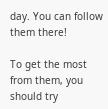day. You can follow them there!

To get the most from them, you should try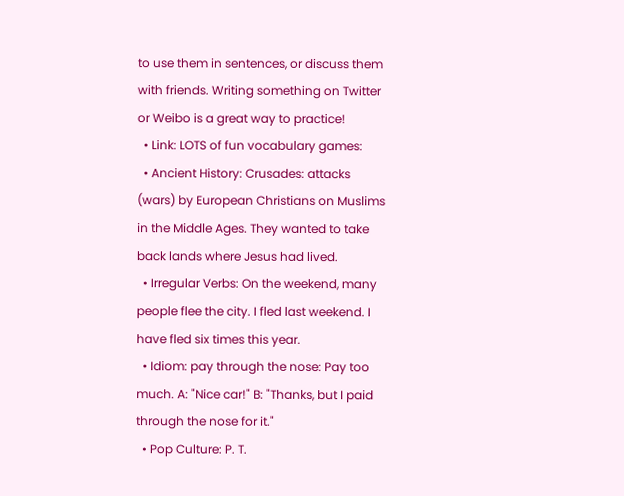to use them in sentences, or discuss them with friends. Writing something on Twitter or Weibo is a great way to practice!
  • Link: LOTS of fun vocabulary games:
  • Ancient History: Crusades: attacks (wars) by European Christians on Muslims in the Middle Ages. They wanted to take back lands where Jesus had lived.
  • Irregular Verbs: On the weekend, many people flee the city. I fled last weekend. I have fled six times this year.
  • Idiom: pay through the nose: Pay too much. A: "Nice car!" B: "Thanks, but I paid through the nose for it."
  • Pop Culture: P. T.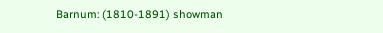Barnum: (1810-1891) showman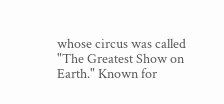whose circus was called "The Greatest Show on Earth." Known for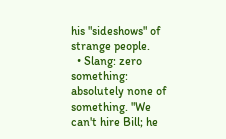his "sideshows" of strange people.
  • Slang: zero something: absolutely none of something. "We can't hire Bill; he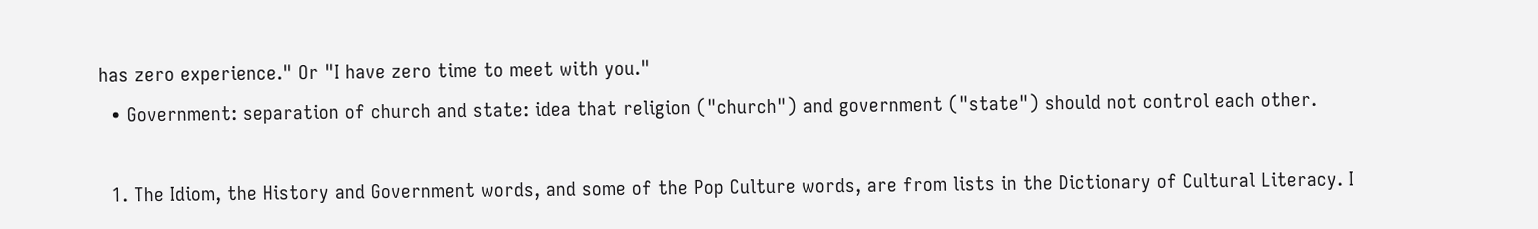has zero experience." Or "I have zero time to meet with you."
  • Government: separation of church and state: idea that religion ("church") and government ("state") should not control each other.

  1. The Idiom, the History and Government words, and some of the Pop Culture words, are from lists in the Dictionary of Cultural Literacy. I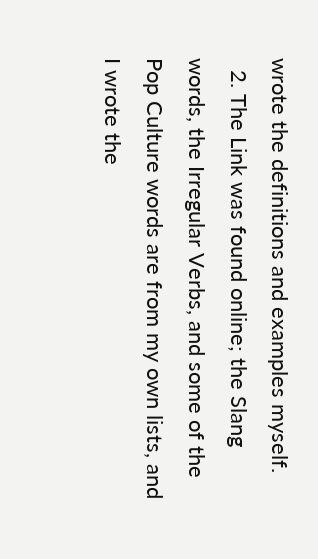wrote the definitions and examples myself.
  2. The Link was found online; the Slang words, the Irregular Verbs, and some of the Pop Culture words are from my own lists, and I wrote the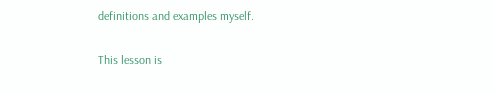definitions and examples myself.

This lesson is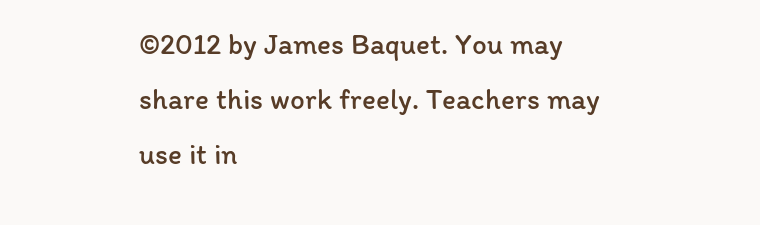©2012 by James Baquet. You may share this work freely. Teachers may use it in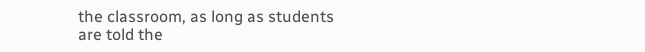the classroom, as long as students are told the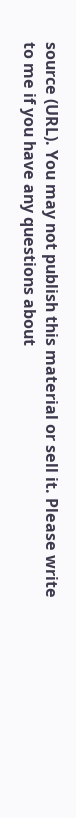source (URL). You may not publish this material or sell it. Please write to me if you have any questions about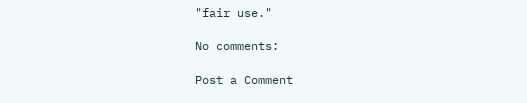"fair use."

No comments:

Post a Comment